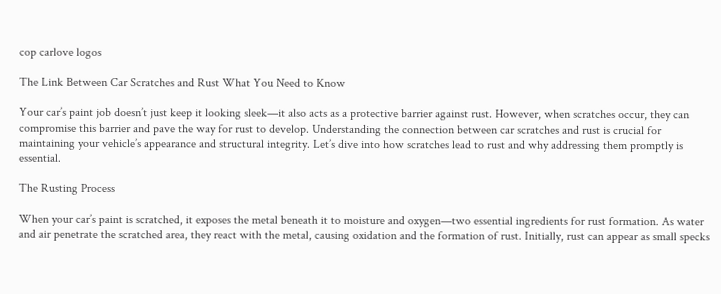cop carlove logos

The Link Between Car Scratches and Rust What You Need to Know

Your car’s paint job doesn’t just keep it looking sleek—it also acts as a protective barrier against rust. However, when scratches occur, they can compromise this barrier and pave the way for rust to develop. Understanding the connection between car scratches and rust is crucial for maintaining your vehicle’s appearance and structural integrity. Let’s dive into how scratches lead to rust and why addressing them promptly is essential.

The Rusting Process

When your car’s paint is scratched, it exposes the metal beneath it to moisture and oxygen—two essential ingredients for rust formation. As water and air penetrate the scratched area, they react with the metal, causing oxidation and the formation of rust. Initially, rust can appear as small specks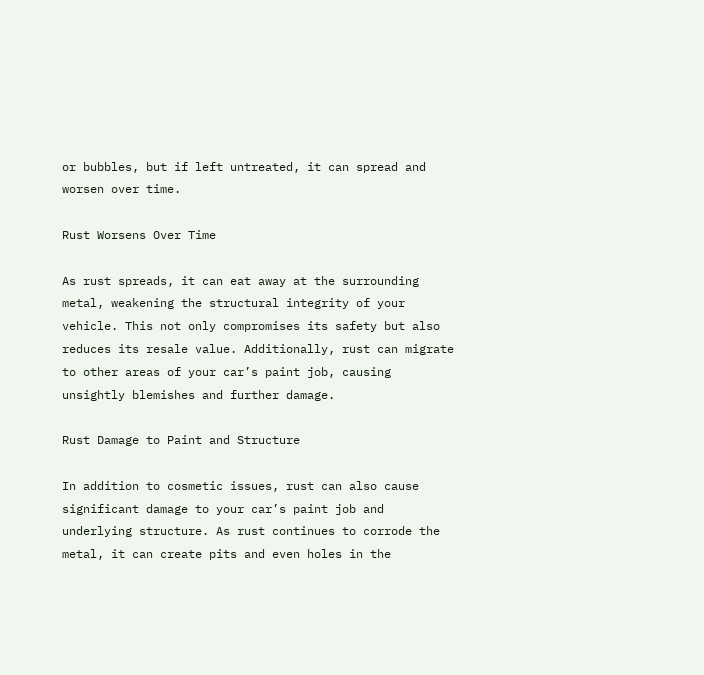or bubbles, but if left untreated, it can spread and worsen over time.

Rust Worsens Over Time

As rust spreads, it can eat away at the surrounding metal, weakening the structural integrity of your vehicle. This not only compromises its safety but also reduces its resale value. Additionally, rust can migrate to other areas of your car’s paint job, causing unsightly blemishes and further damage.

Rust Damage to Paint and Structure

In addition to cosmetic issues, rust can also cause significant damage to your car’s paint job and underlying structure. As rust continues to corrode the metal, it can create pits and even holes in the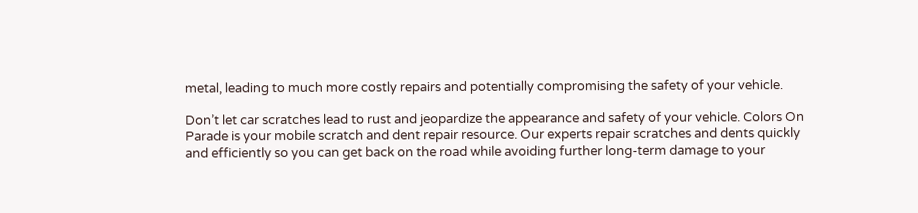metal, leading to much more costly repairs and potentially compromising the safety of your vehicle.

Don’t let car scratches lead to rust and jeopardize the appearance and safety of your vehicle. Colors On Parade is your mobile scratch and dent repair resource. Our experts repair scratches and dents quickly and efficiently so you can get back on the road while avoiding further long-term damage to your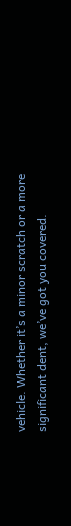vehicle. Whether it’s a minor scratch or a more significant dent, we’ve got you covered.